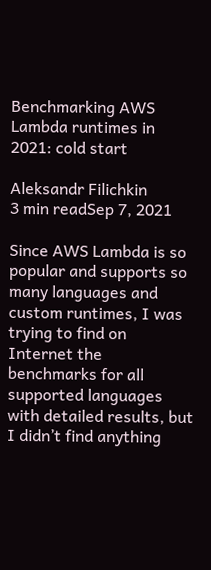Benchmarking AWS Lambda runtimes in 2021: cold start

Aleksandr Filichkin
3 min readSep 7, 2021

Since AWS Lambda is so popular and supports so many languages and custom runtimes, I was trying to find on Internet the benchmarks for all supported languages with detailed results, but I didn’t find anything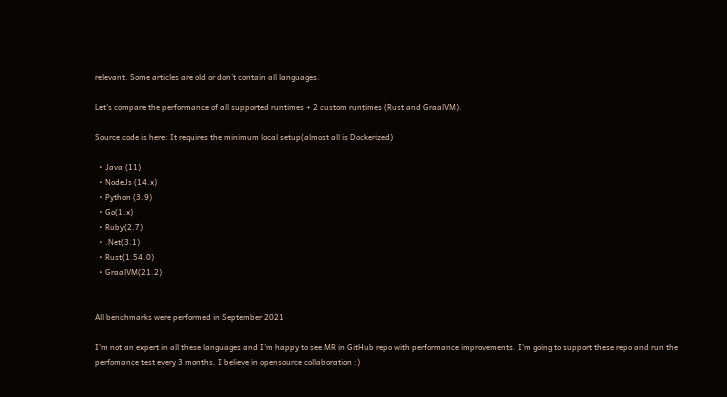relevant. Some articles are old or don’t contain all languages.

Let’s compare the performance of all supported runtimes + 2 custom runtimes (Rust and GraalVM).

Source code is here: It requires the minimum local setup(almost all is Dockerized)

  • Java (11)
  • NodeJs (14.x)
  • Python (3.9)
  • Go(1.x)
  • Ruby(2.7)
  • .Net(3.1)
  • Rust(1.54.0)
  • GraalVM(21.2)


All benchmarks were performed in September 2021

I’m not an expert in all these languages and I’m happy to see MR in GitHub repo with performance improvements. I’m going to support these repo and run the perfomance test every 3 months. I believe in opensource collaboration :)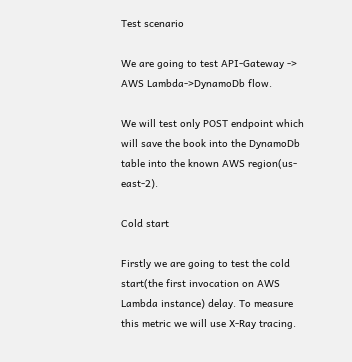Test scenario

We are going to test API-Gateway -> AWS Lambda->DynamoDb flow.

We will test only POST endpoint which will save the book into the DynamoDb table into the known AWS region(us-east-2).

Cold start

Firstly we are going to test the cold start(the first invocation on AWS Lambda instance) delay. To measure this metric we will use X-Ray tracing.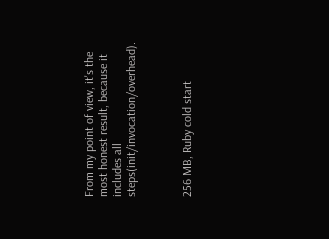From my point of view, it's the most honest result, because it includes all steps(init/invocation/overhead).



256 MB, Ruby cold start